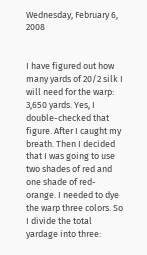Wednesday, February 6, 2008


I have figured out how many yards of 20/2 silk I will need for the warp: 3,650 yards. Yes, I double-checked that figure. After I caught my breath. Then I decided that I was going to use two shades of red and one shade of red-orange. I needed to dye the warp three colors. So I divide the total yardage into three: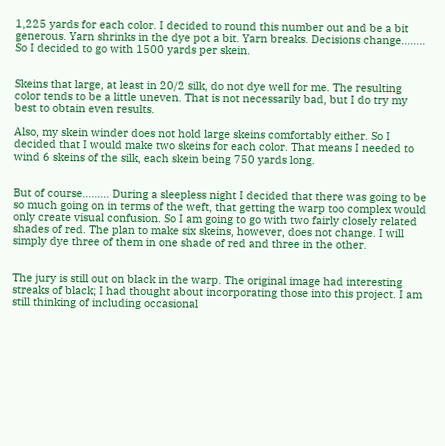1,225 yards for each color. I decided to round this number out and be a bit generous. Yarn shrinks in the dye pot a bit. Yarn breaks. Decisions change…….. So I decided to go with 1500 yards per skein.


Skeins that large, at least in 20/2 silk, do not dye well for me. The resulting color tends to be a little uneven. That is not necessarily bad, but I do try my best to obtain even results.

Also, my skein winder does not hold large skeins comfortably either. So I decided that I would make two skeins for each color. That means I needed to wind 6 skeins of the silk, each skein being 750 yards long.


But of course……… During a sleepless night I decided that there was going to be so much going on in terms of the weft, that getting the warp too complex would only create visual confusion. So I am going to go with two fairly closely related shades of red. The plan to make six skeins, however, does not change. I will simply dye three of them in one shade of red and three in the other.


The jury is still out on black in the warp. The original image had interesting streaks of black; I had thought about incorporating those into this project. I am still thinking of including occasional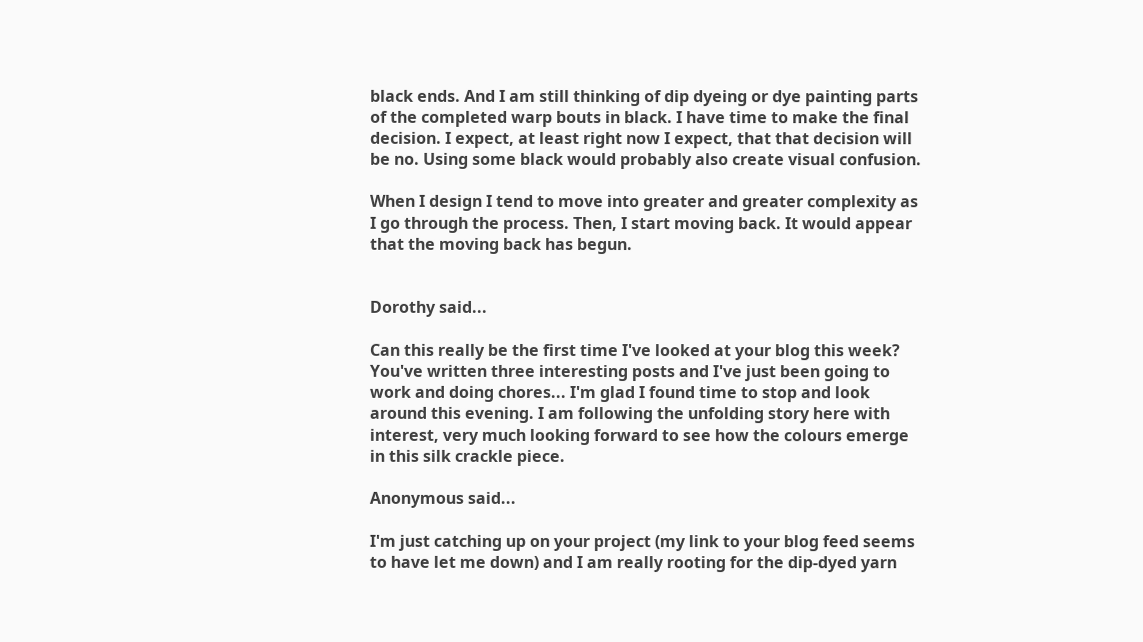black ends. And I am still thinking of dip dyeing or dye painting parts of the completed warp bouts in black. I have time to make the final decision. I expect, at least right now I expect, that that decision will be no. Using some black would probably also create visual confusion.

When I design I tend to move into greater and greater complexity as I go through the process. Then, I start moving back. It would appear that the moving back has begun.


Dorothy said...

Can this really be the first time I've looked at your blog this week? You've written three interesting posts and I've just been going to work and doing chores... I'm glad I found time to stop and look around this evening. I am following the unfolding story here with interest, very much looking forward to see how the colours emerge in this silk crackle piece.

Anonymous said...

I'm just catching up on your project (my link to your blog feed seems to have let me down) and I am really rooting for the dip-dyed yarn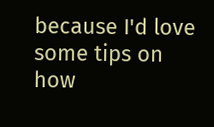because I'd love some tips on how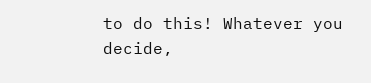to do this! Whatever you decide,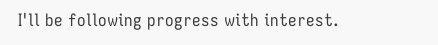I'll be following progress with interest.